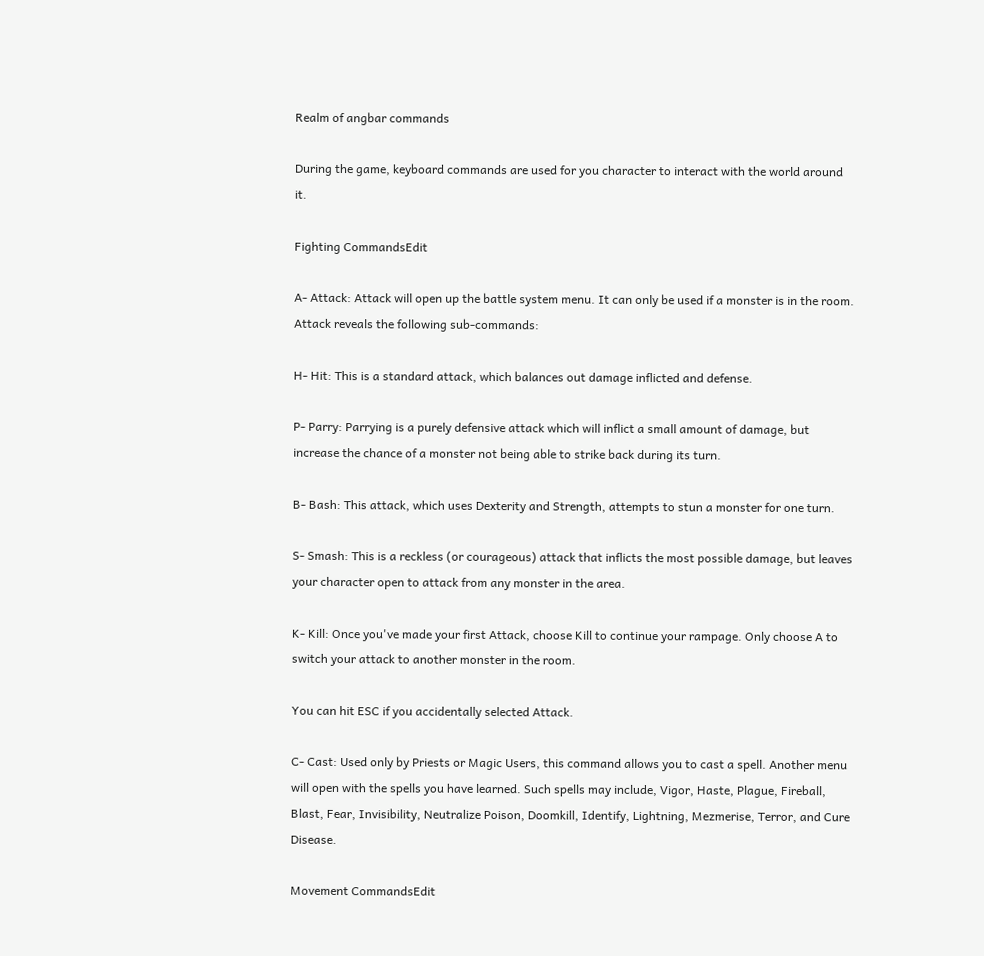Realm of angbar commands

During the game, keyboard commands are used for you character to interact with the world around it.

Fighting CommandsEdit

A- Attack: Attack will open up the battle system menu. It can only be used if a monster is in the room. Attack reveals the following sub-commands:

H- Hit: This is a standard attack, which balances out damage inflicted and defense.

P- Parry: Parrying is a purely defensive attack which will inflict a small amount of damage, but increase the chance of a monster not being able to strike back during its turn.

B- Bash: This attack, which uses Dexterity and Strength, attempts to stun a monster for one turn.

S- Smash: This is a reckless (or courageous) attack that inflicts the most possible damage, but leaves your character open to attack from any monster in the area.

K- Kill: Once you've made your first Attack, choose Kill to continue your rampage. Only choose A to switch your attack to another monster in the room.

You can hit ESC if you accidentally selected Attack.

C- Cast: Used only by Priests or Magic Users, this command allows you to cast a spell. Another menu will open with the spells you have learned. Such spells may include, Vigor, Haste, Plague, Fireball, Blast, Fear, Invisibility, Neutralize Poison, Doomkill, Identify, Lightning, Mezmerise, Terror, and Cure Disease.

Movement CommandsEdit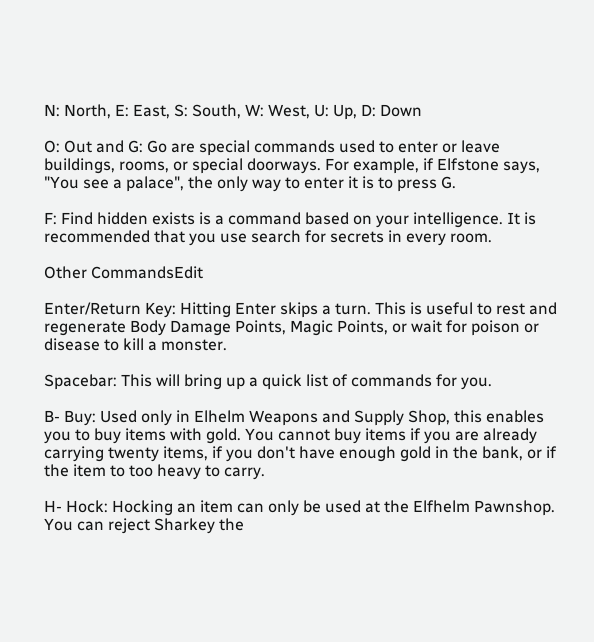N: North, E: East, S: South, W: West, U: Up, D: Down

O: Out and G: Go are special commands used to enter or leave buildings, rooms, or special doorways. For example, if Elfstone says, "You see a palace", the only way to enter it is to press G.

F: Find hidden exists is a command based on your intelligence. It is recommended that you use search for secrets in every room.

Other CommandsEdit

Enter/Return Key: Hitting Enter skips a turn. This is useful to rest and regenerate Body Damage Points, Magic Points, or wait for poison or disease to kill a monster.

Spacebar: This will bring up a quick list of commands for you.

B- Buy: Used only in Elhelm Weapons and Supply Shop, this enables you to buy items with gold. You cannot buy items if you are already carrying twenty items, if you don't have enough gold in the bank, or if the item to too heavy to carry.

H- Hock: Hocking an item can only be used at the Elfhelm Pawnshop. You can reject Sharkey the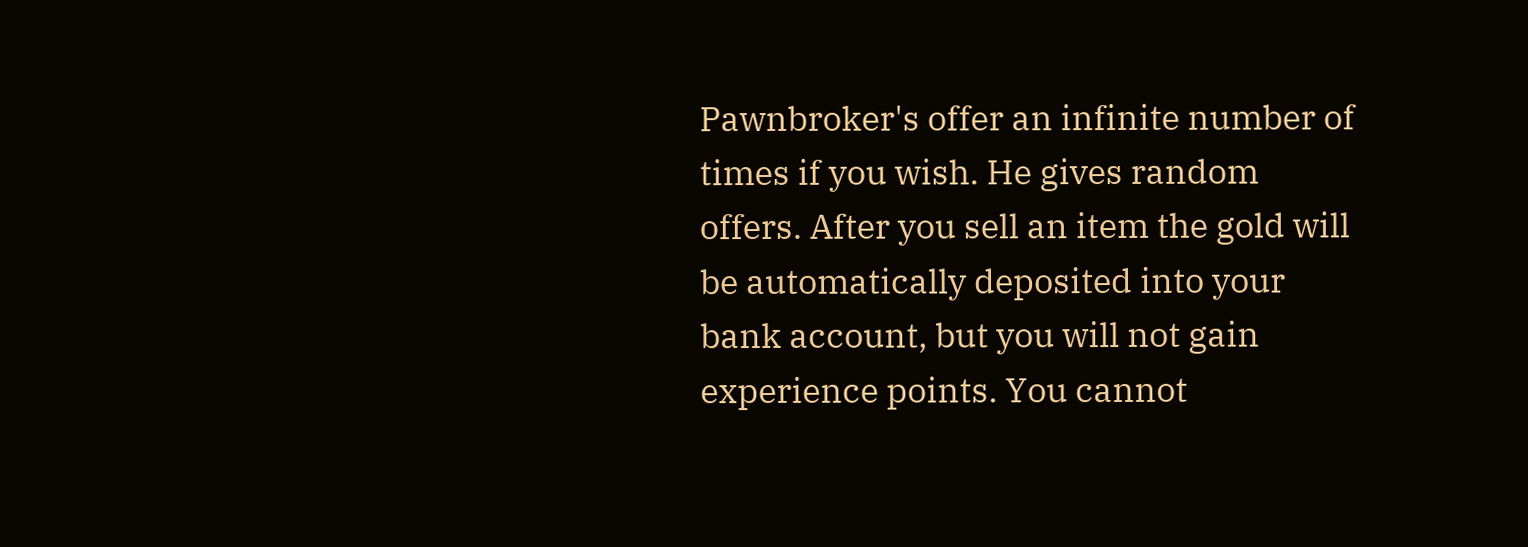Pawnbroker's offer an infinite number of times if you wish. He gives random offers. After you sell an item the gold will be automatically deposited into your bank account, but you will not gain experience points. You cannot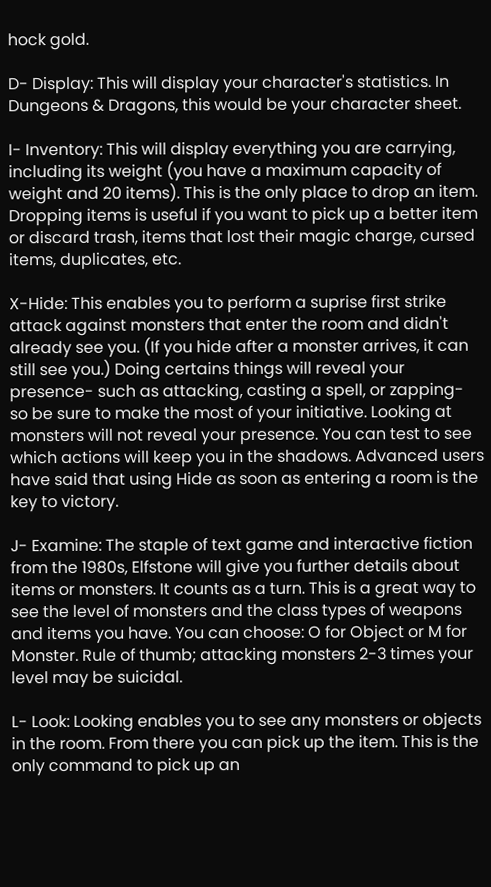hock gold.

D- Display: This will display your character's statistics. In Dungeons & Dragons, this would be your character sheet.

I- Inventory: This will display everything you are carrying, including its weight (you have a maximum capacity of weight and 20 items). This is the only place to drop an item. Dropping items is useful if you want to pick up a better item or discard trash, items that lost their magic charge, cursed items, duplicates, etc.

X-Hide: This enables you to perform a suprise first strike attack against monsters that enter the room and didn't already see you. (If you hide after a monster arrives, it can still see you.) Doing certains things will reveal your presence- such as attacking, casting a spell, or zapping- so be sure to make the most of your initiative. Looking at monsters will not reveal your presence. You can test to see which actions will keep you in the shadows. Advanced users have said that using Hide as soon as entering a room is the key to victory.

J- Examine: The staple of text game and interactive fiction from the 1980s, Elfstone will give you further details about items or monsters. It counts as a turn. This is a great way to see the level of monsters and the class types of weapons and items you have. You can choose: O for Object or M for Monster. Rule of thumb; attacking monsters 2-3 times your level may be suicidal.

L- Look: Looking enables you to see any monsters or objects in the room. From there you can pick up the item. This is the only command to pick up an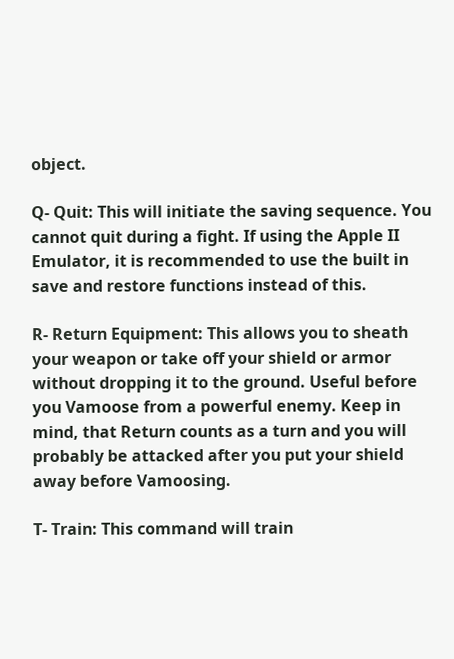object.

Q- Quit: This will initiate the saving sequence. You cannot quit during a fight. If using the Apple II Emulator, it is recommended to use the built in save and restore functions instead of this.

R- Return Equipment: This allows you to sheath your weapon or take off your shield or armor without dropping it to the ground. Useful before you Vamoose from a powerful enemy. Keep in mind, that Return counts as a turn and you will probably be attacked after you put your shield away before Vamoosing.

T- Train: This command will train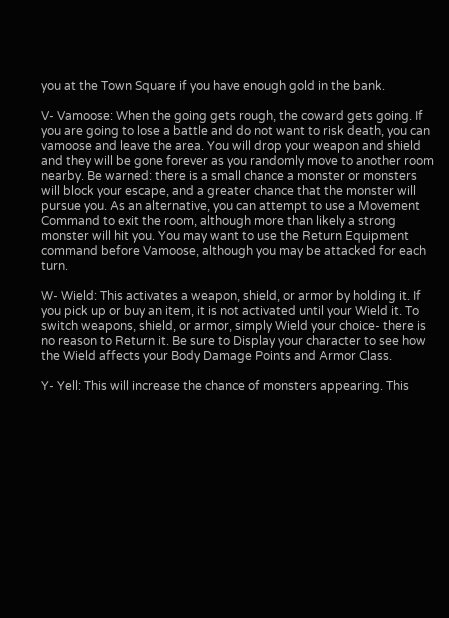you at the Town Square if you have enough gold in the bank.

V- Vamoose: When the going gets rough, the coward gets going. If you are going to lose a battle and do not want to risk death, you can vamoose and leave the area. You will drop your weapon and shield and they will be gone forever as you randomly move to another room nearby. Be warned: there is a small chance a monster or monsters will block your escape, and a greater chance that the monster will pursue you. As an alternative, you can attempt to use a Movement Command to exit the room, although more than likely a strong monster will hit you. You may want to use the Return Equipment command before Vamoose, although you may be attacked for each turn.

W- Wield: This activates a weapon, shield, or armor by holding it. If you pick up or buy an item, it is not activated until your Wield it. To switch weapons, shield, or armor, simply Wield your choice- there is no reason to Return it. Be sure to Display your character to see how the Wield affects your Body Damage Points and Armor Class.

Y- Yell: This will increase the chance of monsters appearing. This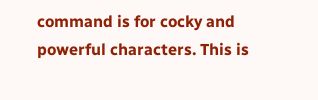command is for cocky and powerful characters. This is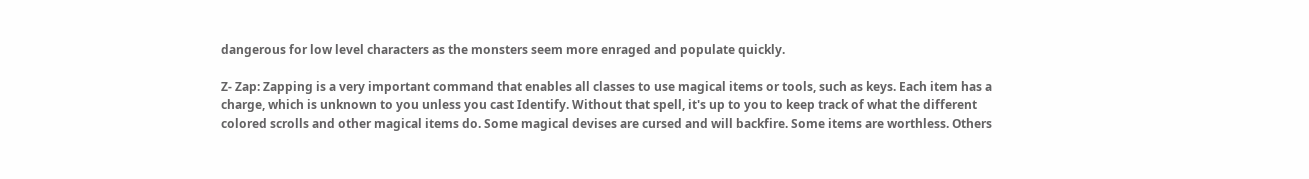dangerous for low level characters as the monsters seem more enraged and populate quickly.

Z- Zap: Zapping is a very important command that enables all classes to use magical items or tools, such as keys. Each item has a charge, which is unknown to you unless you cast Identify. Without that spell, it's up to you to keep track of what the different colored scrolls and other magical items do. Some magical devises are cursed and will backfire. Some items are worthless. Others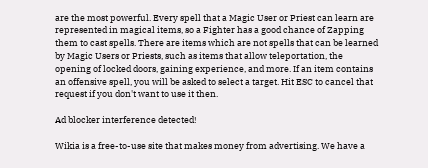are the most powerful. Every spell that a Magic User or Priest can learn are represented in magical items, so a Fighter has a good chance of Zapping them to cast spells. There are items which are not spells that can be learned by Magic Users or Priests, such as items that allow teleportation, the opening of locked doors, gaining experience, and more. If an item contains an offensive spell, you will be asked to select a target. Hit ESC to cancel that request if you don't want to use it then.

Ad blocker interference detected!

Wikia is a free-to-use site that makes money from advertising. We have a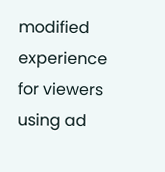modified experience for viewers using ad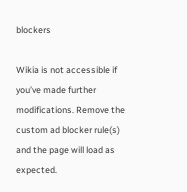blockers

Wikia is not accessible if you’ve made further modifications. Remove the custom ad blocker rule(s) and the page will load as expected.